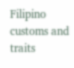Filipino customs and traits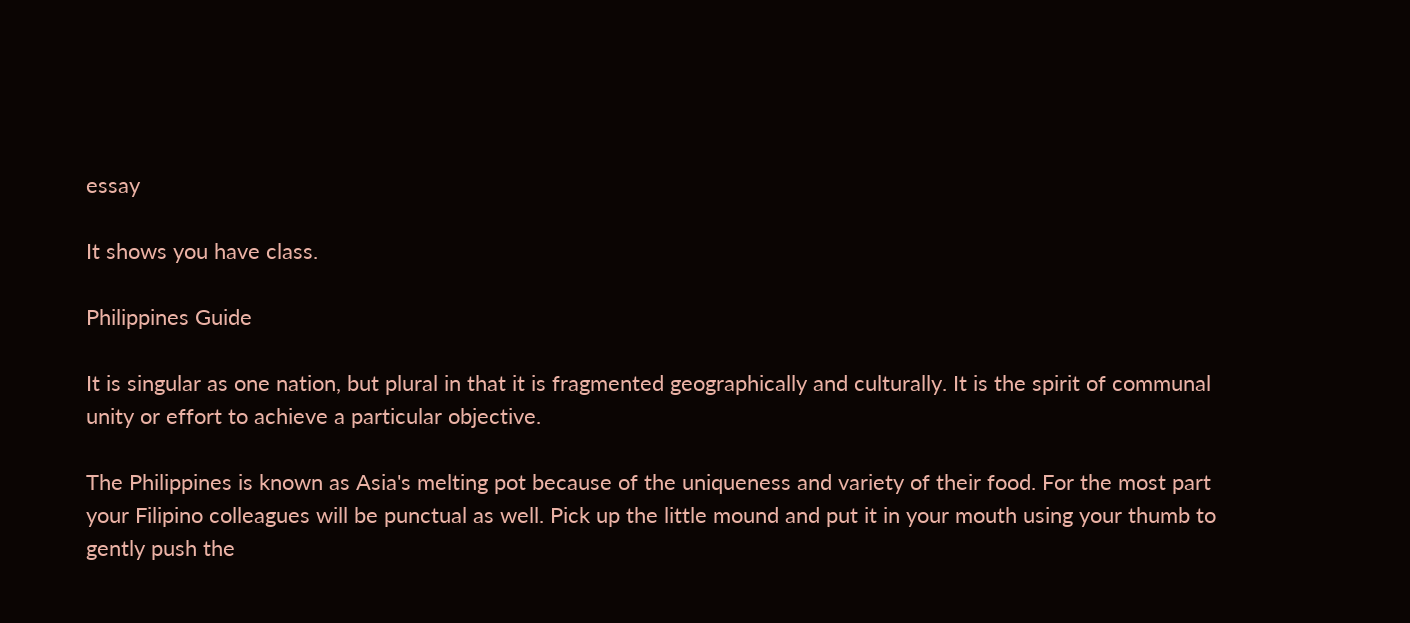essay

It shows you have class.

Philippines Guide

It is singular as one nation, but plural in that it is fragmented geographically and culturally. It is the spirit of communal unity or effort to achieve a particular objective.

The Philippines is known as Asia's melting pot because of the uniqueness and variety of their food. For the most part your Filipino colleagues will be punctual as well. Pick up the little mound and put it in your mouth using your thumb to gently push the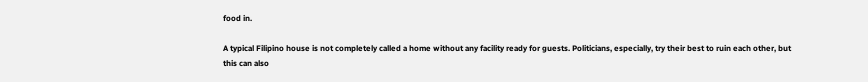food in.

A typical Filipino house is not completely called a home without any facility ready for guests. Politicians, especially, try their best to ruin each other, but this can also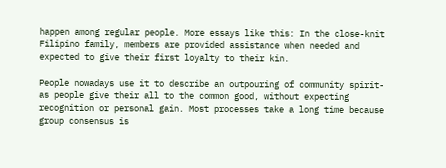happen among regular people. More essays like this: In the close-knit Filipino family, members are provided assistance when needed and expected to give their first loyalty to their kin.

People nowadays use it to describe an outpouring of community spirit-as people give their all to the common good, without expecting recognition or personal gain. Most processes take a long time because group consensus is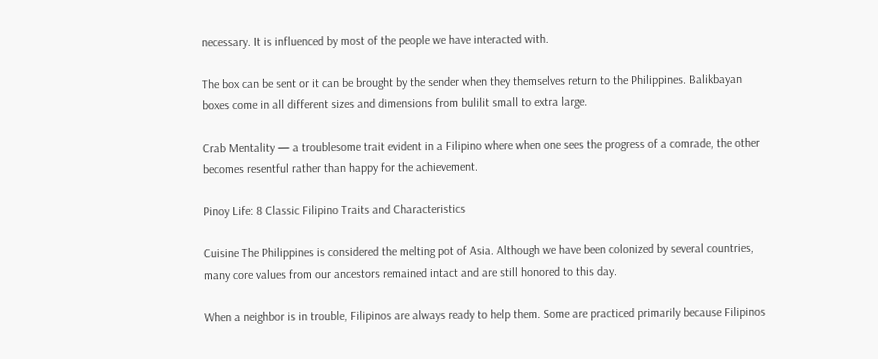necessary. It is influenced by most of the people we have interacted with.

The box can be sent or it can be brought by the sender when they themselves return to the Philippines. Balikbayan boxes come in all different sizes and dimensions from bulilit small to extra large.

Crab Mentality — a troublesome trait evident in a Filipino where when one sees the progress of a comrade, the other becomes resentful rather than happy for the achievement.

Pinoy Life: 8 Classic Filipino Traits and Characteristics

Cuisine The Philippines is considered the melting pot of Asia. Although we have been colonized by several countries, many core values from our ancestors remained intact and are still honored to this day.

When a neighbor is in trouble, Filipinos are always ready to help them. Some are practiced primarily because Filipinos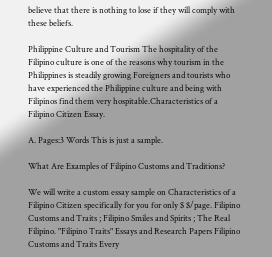believe that there is nothing to lose if they will comply with these beliefs.

Philippine Culture and Tourism The hospitality of the Filipino culture is one of the reasons why tourism in the Philippines is steadily growing Foreigners and tourists who have experienced the Philippine culture and being with Filipinos find them very hospitable.Characteristics of a Filipino Citizen Essay.

A. Pages:3 Words This is just a sample.

What Are Examples of Filipino Customs and Traditions?

We will write a custom essay sample on Characteristics of a Filipino Citizen specifically for you for only $ $/page. Filipino Customs and Traits ; Filipino Smiles and Spirits ; The Real Filipino. "Filipino Traits" Essays and Research Papers Filipino Customs and Traits Every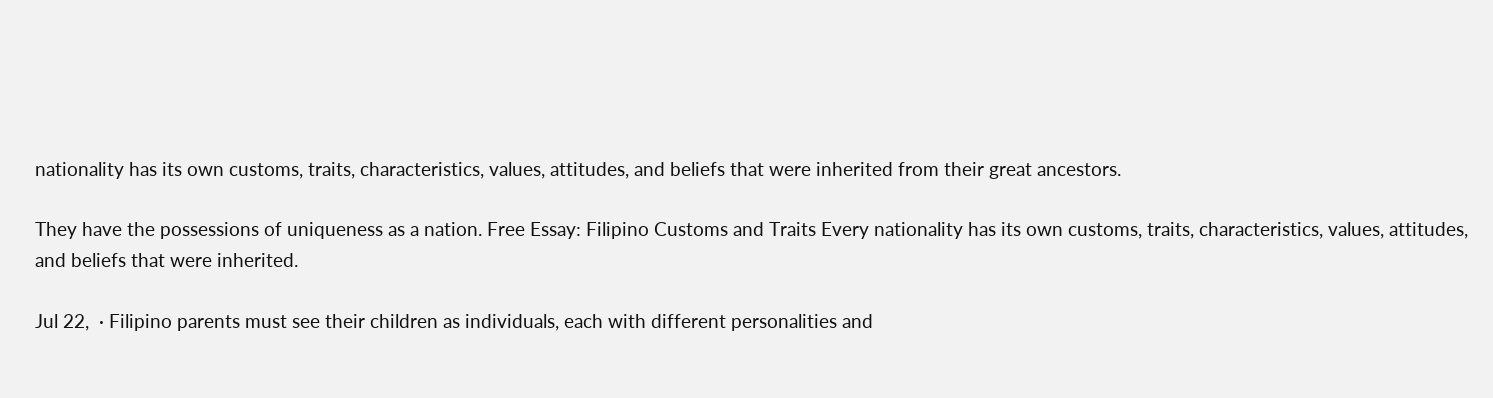nationality has its own customs, traits, characteristics, values, attitudes, and beliefs that were inherited from their great ancestors.

They have the possessions of uniqueness as a nation. Free Essay: Filipino Customs and Traits Every nationality has its own customs, traits, characteristics, values, attitudes, and beliefs that were inherited.

Jul 22,  · Filipino parents must see their children as individuals, each with different personalities and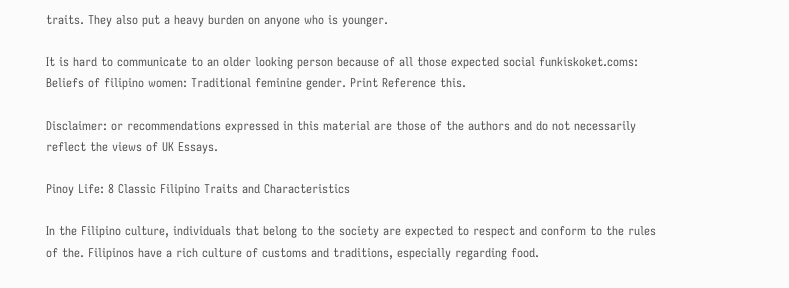traits. They also put a heavy burden on anyone who is younger.

It is hard to communicate to an older looking person because of all those expected social funkiskoket.coms: Beliefs of filipino women: Traditional feminine gender. Print Reference this.

Disclaimer: or recommendations expressed in this material are those of the authors and do not necessarily reflect the views of UK Essays.

Pinoy Life: 8 Classic Filipino Traits and Characteristics

In the Filipino culture, individuals that belong to the society are expected to respect and conform to the rules of the. Filipinos have a rich culture of customs and traditions, especially regarding food.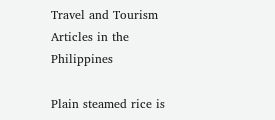Travel and Tourism Articles in the Philippines

Plain steamed rice is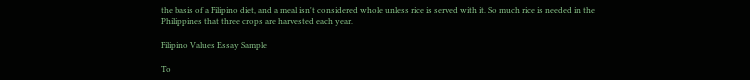the basis of a Filipino diet, and a meal isn't considered whole unless rice is served with it. So much rice is needed in the Philippines that three crops are harvested each year.

Filipino Values Essay Sample

To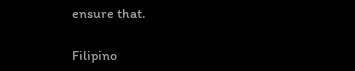ensure that.

Filipino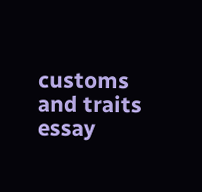customs and traits essay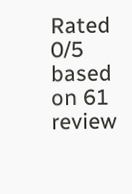Rated 0/5 based on 61 review